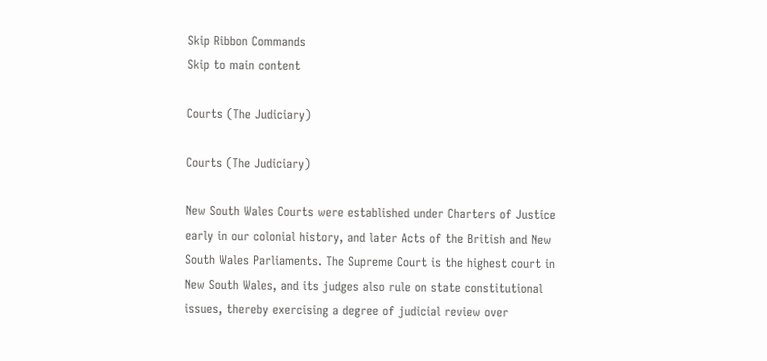Skip Ribbon Commands
Skip to main content

Courts (The Judiciary)

Courts (The Judiciary)

New South Wales Courts were established under Charters of Justice early in our colonial history, and later Acts of the British and New South Wales Parliaments. The Supreme Court is the highest court in New South Wales, and its judges also rule on state constitutional issues, thereby exercising a degree of judicial review over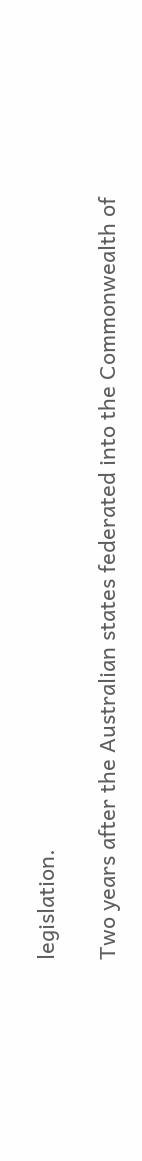legislation.

Two years after the Australian states federated into the Commonwealth of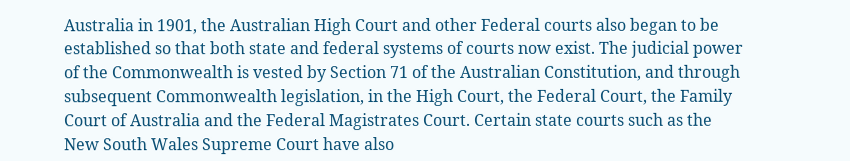Australia in 1901, the Australian High Court and other Federal courts also began to be established so that both state and federal systems of courts now exist. The judicial power of the Commonwealth is vested by Section 71 of the Australian Constitution, and through subsequent Commonwealth legislation, in the High Court, the Federal Court, the Family Court of Australia and the Federal Magistrates Court. Certain state courts such as the New South Wales Supreme Court have also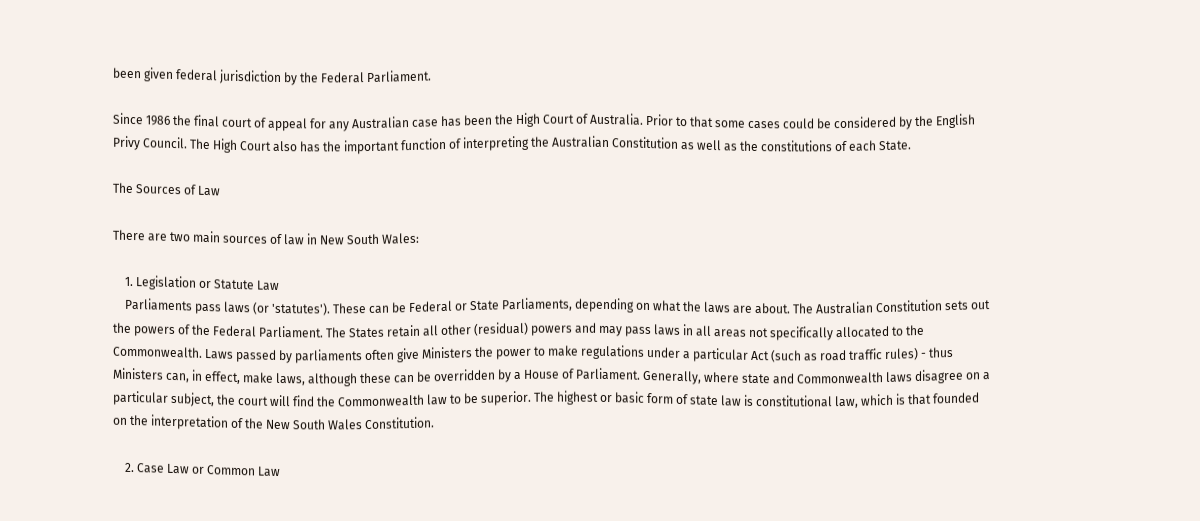been given federal jurisdiction by the Federal Parliament.

Since 1986 the final court of appeal for any Australian case has been the High Court of Australia. Prior to that some cases could be considered by the English Privy Council. The High Court also has the important function of interpreting the Australian Constitution as well as the constitutions of each State.

The Sources of Law

There are two main sources of law in New South Wales:

    1. Legislation or Statute Law
    Parliaments pass laws (or 'statutes'). These can be Federal or State Parliaments, depending on what the laws are about. The Australian Constitution sets out the powers of the Federal Parliament. The States retain all other (residual) powers and may pass laws in all areas not specifically allocated to the Commonwealth. Laws passed by parliaments often give Ministers the power to make regulations under a particular Act (such as road traffic rules) - thus Ministers can, in effect, make laws, although these can be overridden by a House of Parliament. Generally, where state and Commonwealth laws disagree on a particular subject, the court will find the Commonwealth law to be superior. The highest or basic form of state law is constitutional law, which is that founded on the interpretation of the New South Wales Constitution.

    2. Case Law or Common Law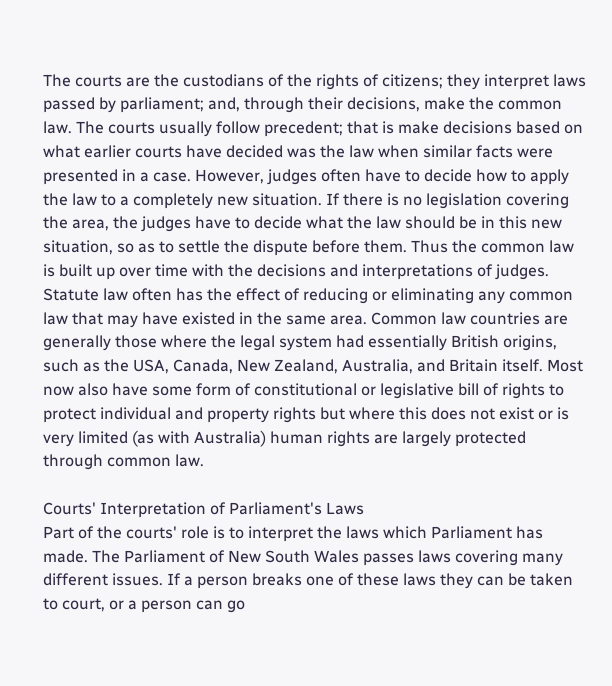The courts are the custodians of the rights of citizens; they interpret laws passed by parliament; and, through their decisions, make the common law. The courts usually follow precedent; that is make decisions based on what earlier courts have decided was the law when similar facts were presented in a case. However, judges often have to decide how to apply the law to a completely new situation. If there is no legislation covering the area, the judges have to decide what the law should be in this new situation, so as to settle the dispute before them. Thus the common law is built up over time with the decisions and interpretations of judges. Statute law often has the effect of reducing or eliminating any common law that may have existed in the same area. Common law countries are generally those where the legal system had essentially British origins, such as the USA, Canada, New Zealand, Australia, and Britain itself. Most now also have some form of constitutional or legislative bill of rights to protect individual and property rights but where this does not exist or is very limited (as with Australia) human rights are largely protected through common law.

Courts' Interpretation of Parliament's Laws
Part of the courts' role is to interpret the laws which Parliament has made. The Parliament of New South Wales passes laws covering many different issues. If a person breaks one of these laws they can be taken to court, or a person can go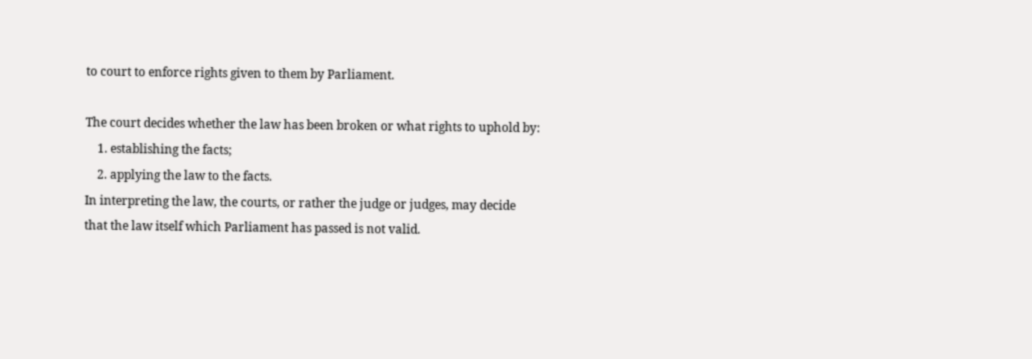to court to enforce rights given to them by Parliament.

The court decides whether the law has been broken or what rights to uphold by:
    1. establishing the facts;
    2. applying the law to the facts.
In interpreting the law, the courts, or rather the judge or judges, may decide that the law itself which Parliament has passed is not valid.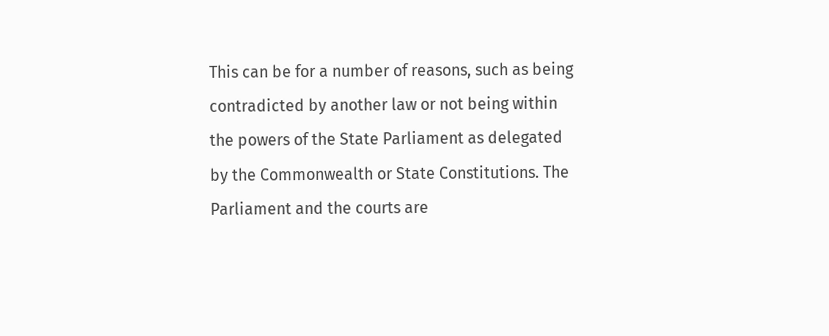This can be for a number of reasons, such as being contradicted by another law or not being within the powers of the State Parliament as delegated by the Commonwealth or State Constitutions. The Parliament and the courts are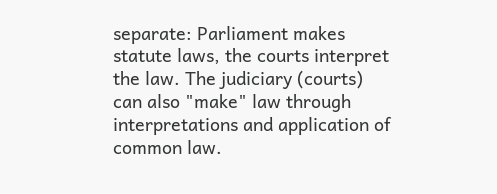separate: Parliament makes statute laws, the courts interpret the law. The judiciary (courts) can also "make" law through interpretations and application of common law.